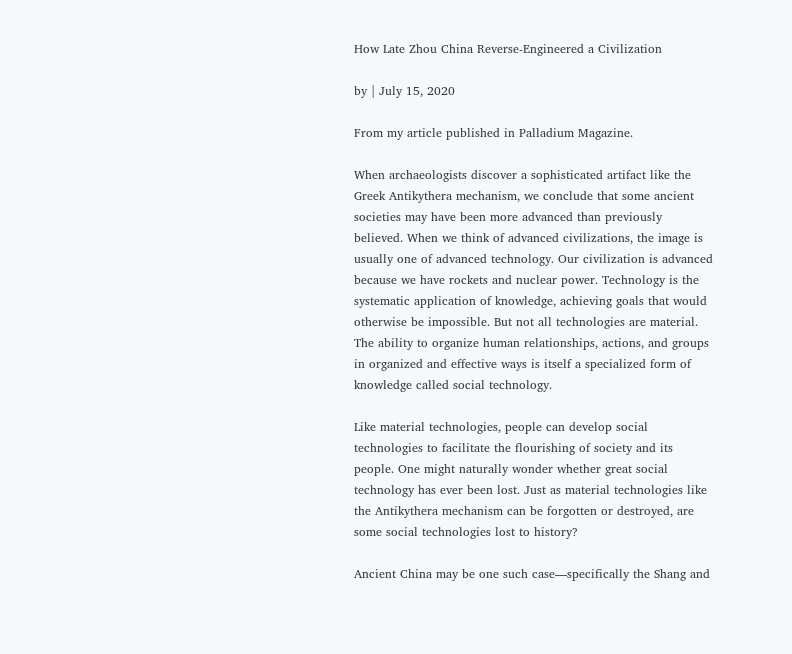How Late Zhou China Reverse-Engineered a Civilization

by | July 15, 2020

From my article published in Palladium Magazine.

When archaeologists discover a sophisticated artifact like the Greek Antikythera mechanism, we conclude that some ancient societies may have been more advanced than previously believed. When we think of advanced civilizations, the image is usually one of advanced technology. Our civilization is advanced because we have rockets and nuclear power. Technology is the systematic application of knowledge, achieving goals that would otherwise be impossible. But not all technologies are material. The ability to organize human relationships, actions, and groups in organized and effective ways is itself a specialized form of knowledge called social technology.

Like material technologies, people can develop social technologies to facilitate the flourishing of society and its people. One might naturally wonder whether great social technology has ever been lost. Just as material technologies like the Antikythera mechanism can be forgotten or destroyed, are some social technologies lost to history?

Ancient China may be one such case—specifically the Shang and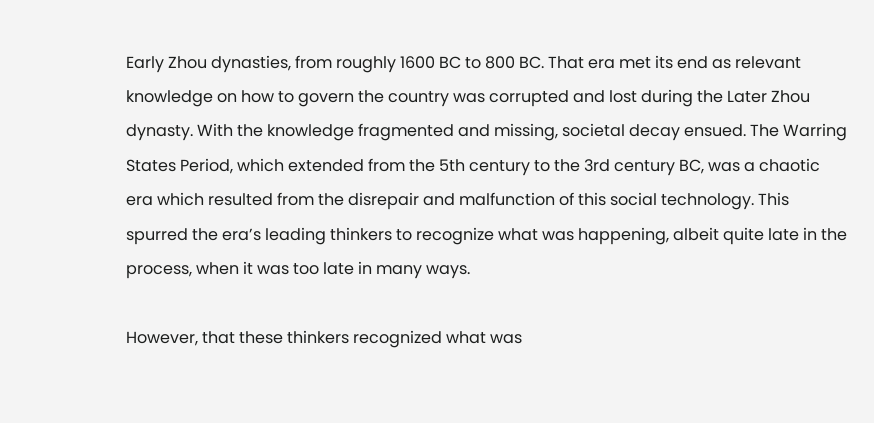Early Zhou dynasties, from roughly 1600 BC to 800 BC. That era met its end as relevant knowledge on how to govern the country was corrupted and lost during the Later Zhou dynasty. With the knowledge fragmented and missing, societal decay ensued. The Warring States Period, which extended from the 5th century to the 3rd century BC, was a chaotic era which resulted from the disrepair and malfunction of this social technology. This spurred the era’s leading thinkers to recognize what was happening, albeit quite late in the process, when it was too late in many ways.

However, that these thinkers recognized what was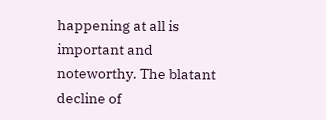happening at all is important and noteworthy. The blatant decline of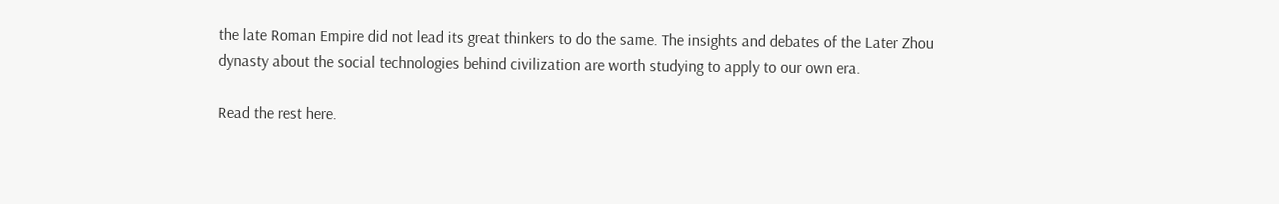the late Roman Empire did not lead its great thinkers to do the same. The insights and debates of the Later Zhou dynasty about the social technologies behind civilization are worth studying to apply to our own era.

Read the rest here.